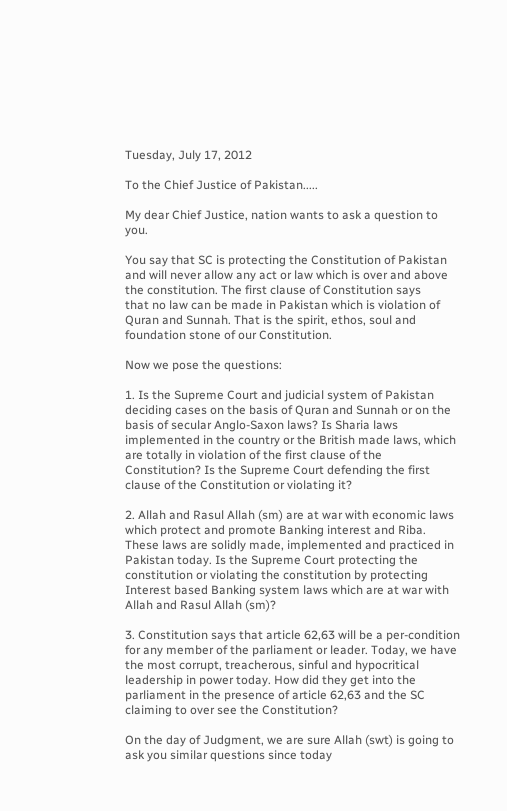Tuesday, July 17, 2012

To the Chief Justice of Pakistan.....

My dear Chief Justice, nation wants to ask a question to you.

You say that SC is protecting the Constitution of Pakistan and will never allow any act or law which is over and above the constitution. The first clause of Constitution says
that no law can be made in Pakistan which is violation of Quran and Sunnah. That is the spirit, ethos, soul and foundation stone of our Constitution.

Now we pose the questions:

1. Is the Supreme Court and judicial system of Pakistan deciding cases on the basis of Quran and Sunnah or on the basis of secular Anglo-Saxon laws? Is Sharia laws implemented in the country or the British made laws, which are totally in violation of the first clause of the Constitution? Is the Supreme Court defending the first clause of the Constitution or violating it?

2. Allah and Rasul Allah (sm) are at war with economic laws which protect and promote Banking interest and Riba. These laws are solidly made, implemented and practiced in Pakistan today. Is the Supreme Court protecting the constitution or violating the constitution by protecting Interest based Banking system laws which are at war with Allah and Rasul Allah (sm)?

3. Constitution says that article 62,63 will be a per-condition for any member of the parliament or leader. Today, we have the most corrupt, treacherous, sinful and hypocritical leadership in power today. How did they get into the parliament in the presence of article 62,63 and the SC claiming to over see the Constitution?

On the day of Judgment, we are sure Allah (swt) is going to ask you similar questions since today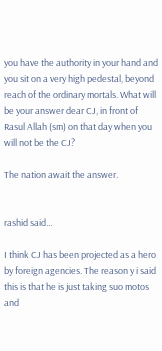you have the authority in your hand and you sit on a very high pedestal, beyond reach of the ordinary mortals. What will be your answer dear CJ, in front of Rasul Allah (sm) on that day when you will not be the CJ?

The nation await the answer.


rashid said...

I think CJ has been projected as a hero by foreign agencies. The reason y i said this is that he is just taking suo motos and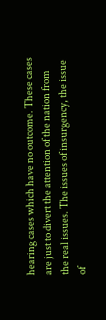hearing cases which have no outcome. These cases are just to divert the attention of the nation from the real issues. The issues of insurgency, the issue of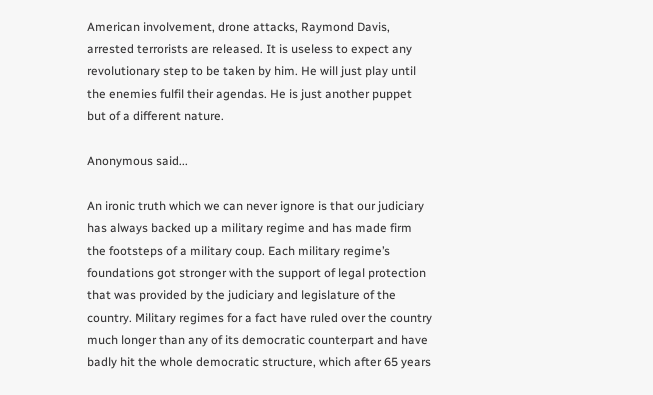American involvement, drone attacks, Raymond Davis, arrested terrorists are released. It is useless to expect any revolutionary step to be taken by him. He will just play until the enemies fulfil their agendas. He is just another puppet but of a different nature.

Anonymous said...

An ironic truth which we can never ignore is that our judiciary has always backed up a military regime and has made firm the footsteps of a military coup. Each military regime’s foundations got stronger with the support of legal protection that was provided by the judiciary and legislature of the country. Military regimes for a fact have ruled over the country much longer than any of its democratic counterpart and have badly hit the whole democratic structure, which after 65 years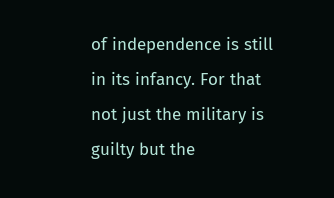of independence is still in its infancy. For that not just the military is guilty but the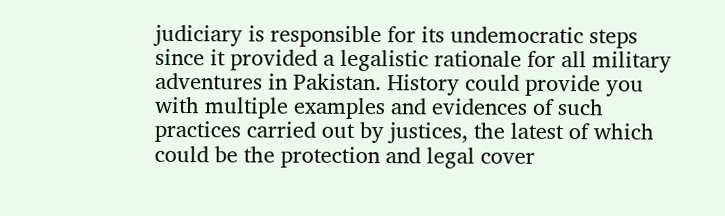judiciary is responsible for its undemocratic steps since it provided a legalistic rationale for all military adventures in Pakistan. History could provide you with multiple examples and evidences of such practices carried out by justices, the latest of which could be the protection and legal cover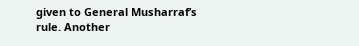given to General Musharraf’s rule. Another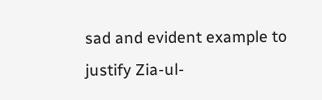sad and evident example to justify Zia-ul-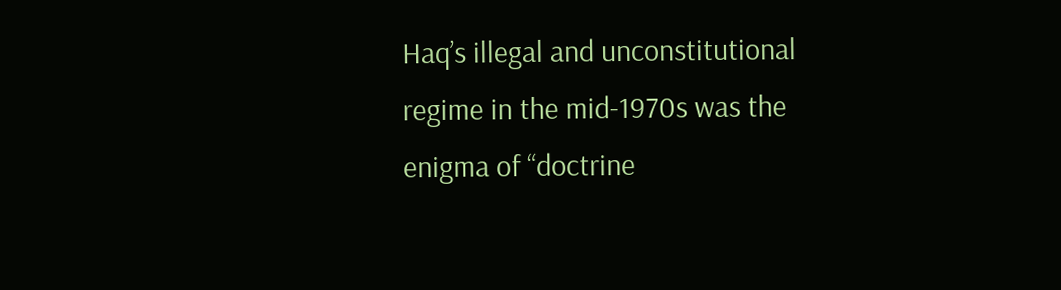Haq’s illegal and unconstitutional regime in the mid-1970s was the enigma of “doctrine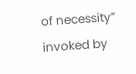of necessity” invoked by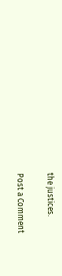the justices.

Post a Comment